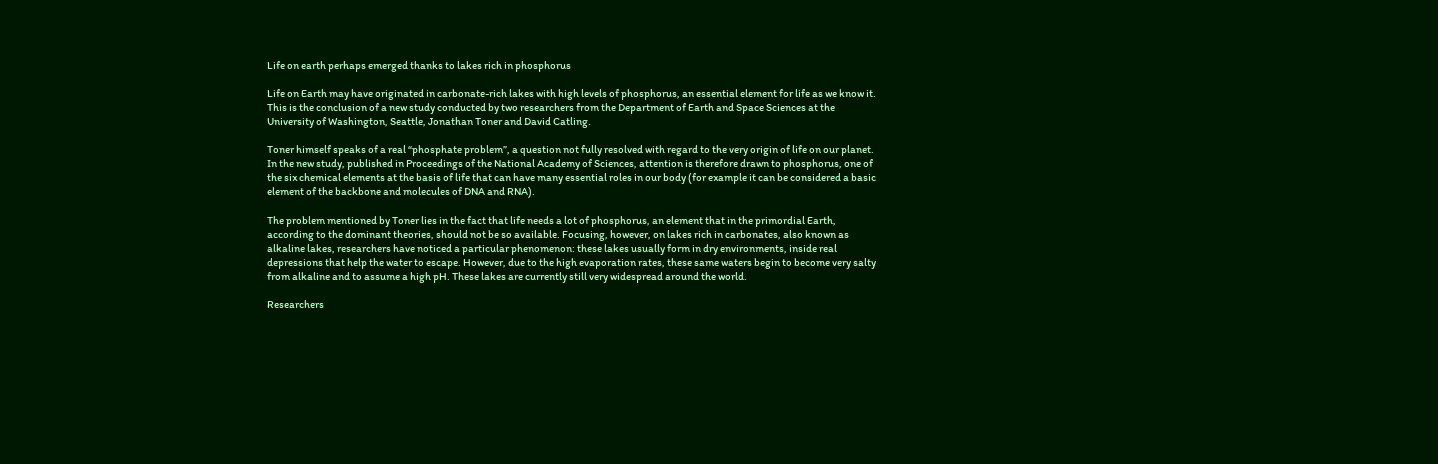Life on earth perhaps emerged thanks to lakes rich in phosphorus

Life on Earth may have originated in carbonate-rich lakes with high levels of phosphorus, an essential element for life as we know it. This is the conclusion of a new study conducted by two researchers from the Department of Earth and Space Sciences at the University of Washington, Seattle, Jonathan Toner and David Catling.

Toner himself speaks of a real “phosphate problem”, a question not fully resolved with regard to the very origin of life on our planet. In the new study, published in Proceedings of the National Academy of Sciences, attention is therefore drawn to phosphorus, one of the six chemical elements at the basis of life that can have many essential roles in our body (for example it can be considered a basic element of the backbone and molecules of DNA and RNA).

The problem mentioned by Toner lies in the fact that life needs a lot of phosphorus, an element that in the primordial Earth, according to the dominant theories, should not be so available. Focusing, however, on lakes rich in carbonates, also known as alkaline lakes, researchers have noticed a particular phenomenon: these lakes usually form in dry environments, inside real depressions that help the water to escape. However, due to the high evaporation rates, these same waters begin to become very salty from alkaline and to assume a high pH. These lakes are currently still very widespread around the world.

Researchers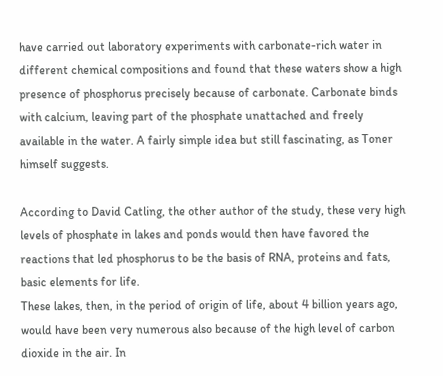have carried out laboratory experiments with carbonate-rich water in different chemical compositions and found that these waters show a high presence of phosphorus precisely because of carbonate. Carbonate binds with calcium, leaving part of the phosphate unattached and freely available in the water. A fairly simple idea but still fascinating, as Toner himself suggests.

According to David Catling, the other author of the study, these very high levels of phosphate in lakes and ponds would then have favored the reactions that led phosphorus to be the basis of RNA, proteins and fats, basic elements for life.
These lakes, then, in the period of origin of life, about 4 billion years ago, would have been very numerous also because of the high level of carbon dioxide in the air. In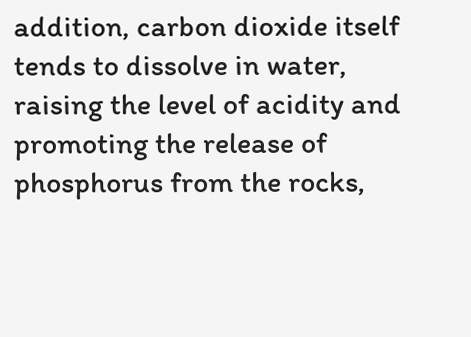addition, carbon dioxide itself tends to dissolve in water, raising the level of acidity and promoting the release of phosphorus from the rocks,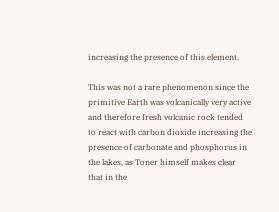increasing the presence of this element.

This was not a rare phenomenon since the primitive Earth was volcanically very active and therefore fresh volcanic rock tended to react with carbon dioxide increasing the presence of carbonate and phosphorus in the lakes, as Toner himself makes clear that in the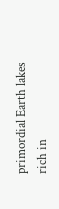primordial Earth lakes rich in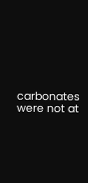carbonates were not at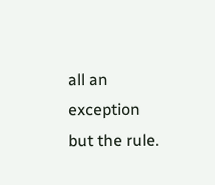all an exception but the rule.